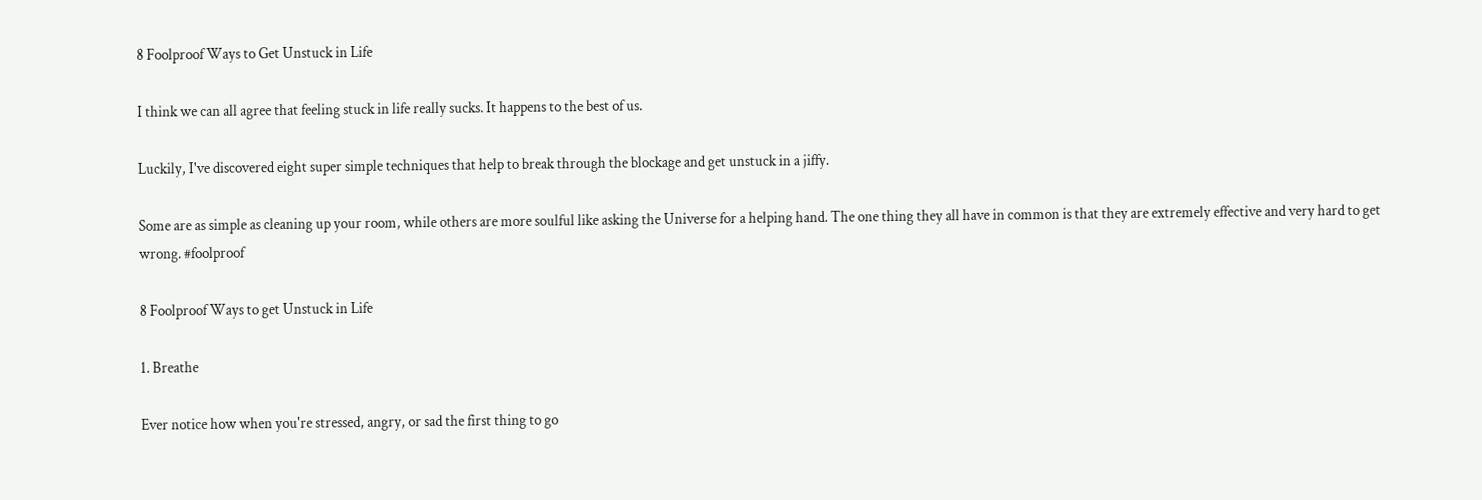8 Foolproof Ways to Get Unstuck in Life

I think we can all agree that feeling stuck in life really sucks. It happens to the best of us.

Luckily, I've discovered eight super simple techniques that help to break through the blockage and get unstuck in a jiffy.

Some are as simple as cleaning up your room, while others are more soulful like asking the Universe for a helping hand. The one thing they all have in common is that they are extremely effective and very hard to get wrong. #foolproof

8 Foolproof Ways to get Unstuck in Life

1. Breathe

Ever notice how when you're stressed, angry, or sad the first thing to go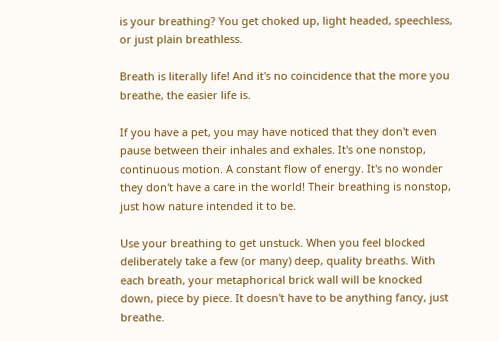is your breathing? You get choked up, light headed, speechless, or just plain breathless.

Breath is literally life! And it's no coincidence that the more you breathe, the easier life is.

If you have a pet, you may have noticed that they don't even pause between their inhales and exhales. It's one nonstop, continuous motion. A constant flow of energy. It's no wonder they don't have a care in the world! Their breathing is nonstop, just how nature intended it to be.

Use your breathing to get unstuck. When you feel blocked deliberately take a few (or many) deep, quality breaths. With each breath, your metaphorical brick wall will be knocked down, piece by piece. It doesn't have to be anything fancy, just breathe.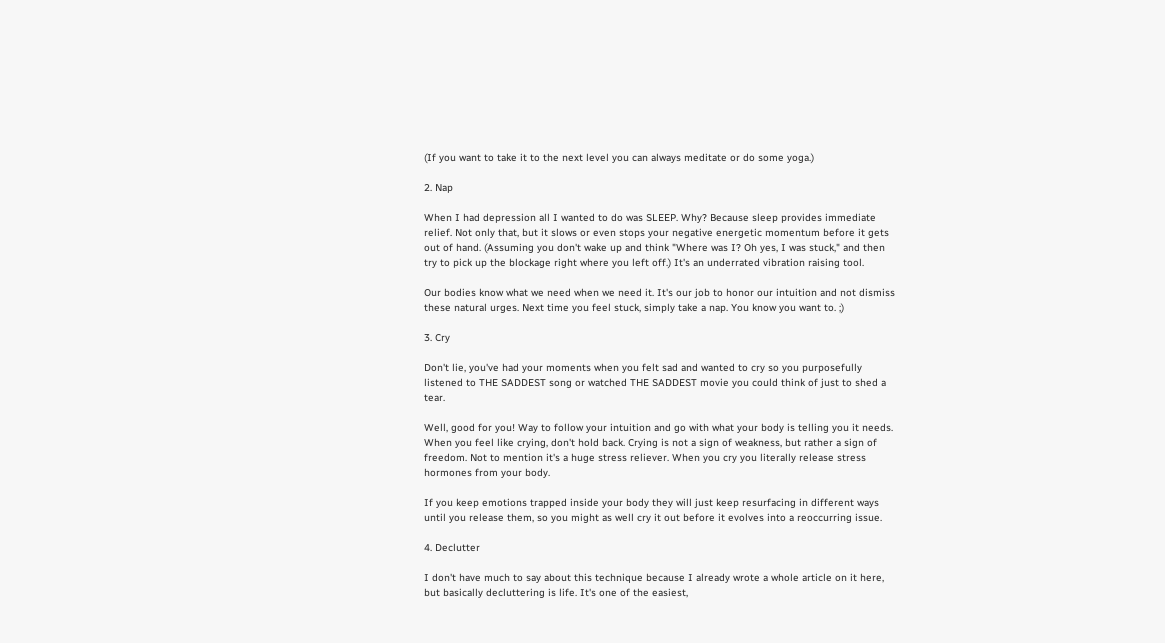(If you want to take it to the next level you can always meditate or do some yoga.)

2. Nap

When I had depression all I wanted to do was SLEEP. Why? Because sleep provides immediate relief. Not only that, but it slows or even stops your negative energetic momentum before it gets out of hand. (Assuming you don't wake up and think "Where was I? Oh yes, I was stuck," and then try to pick up the blockage right where you left off.) It's an underrated vibration raising tool.

Our bodies know what we need when we need it. It's our job to honor our intuition and not dismiss these natural urges. Next time you feel stuck, simply take a nap. You know you want to. ;)

3. Cry

Don't lie, you've had your moments when you felt sad and wanted to cry so you purposefully listened to THE SADDEST song or watched THE SADDEST movie you could think of just to shed a tear.

Well, good for you! Way to follow your intuition and go with what your body is telling you it needs. When you feel like crying, don't hold back. Crying is not a sign of weakness, but rather a sign of freedom. Not to mention it's a huge stress reliever. When you cry you literally release stress hormones from your body.

If you keep emotions trapped inside your body they will just keep resurfacing in different ways until you release them, so you might as well cry it out before it evolves into a reoccurring issue.

4. Declutter

I don't have much to say about this technique because I already wrote a whole article on it here, but basically decluttering is life. It's one of the easiest,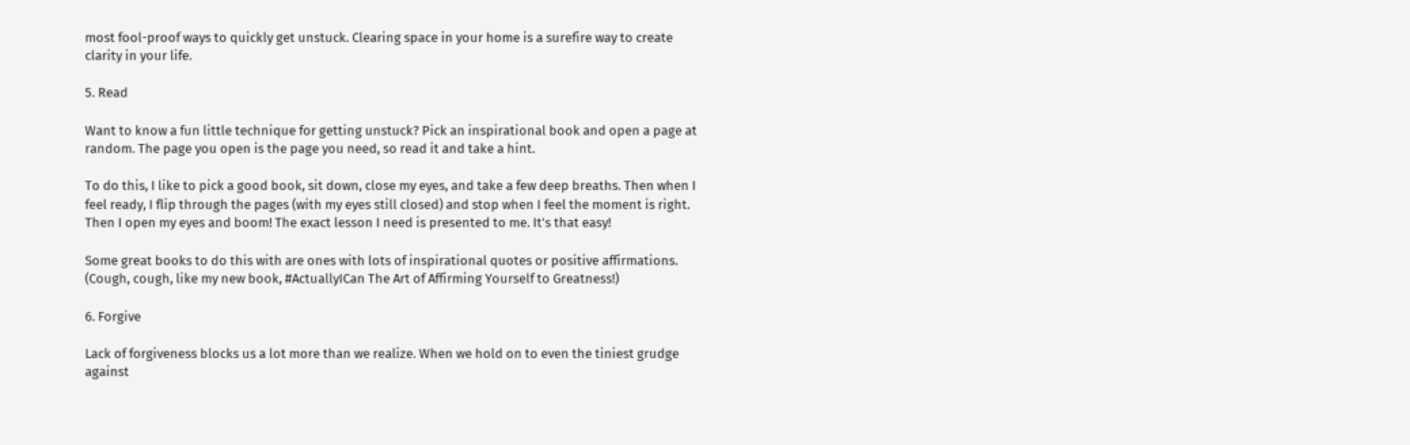most fool-proof ways to quickly get unstuck. Clearing space in your home is a surefire way to create clarity in your life.

5. Read

Want to know a fun little technique for getting unstuck? Pick an inspirational book and open a page at random. The page you open is the page you need, so read it and take a hint.

To do this, I like to pick a good book, sit down, close my eyes, and take a few deep breaths. Then when I feel ready, I flip through the pages (with my eyes still closed) and stop when I feel the moment is right. Then I open my eyes and boom! The exact lesson I need is presented to me. It's that easy!

Some great books to do this with are ones with lots of inspirational quotes or positive affirmations. (Cough, cough, like my new book, #ActuallyICan The Art of Affirming Yourself to Greatness!)

6. Forgive

Lack of forgiveness blocks us a lot more than we realize. When we hold on to even the tiniest grudge against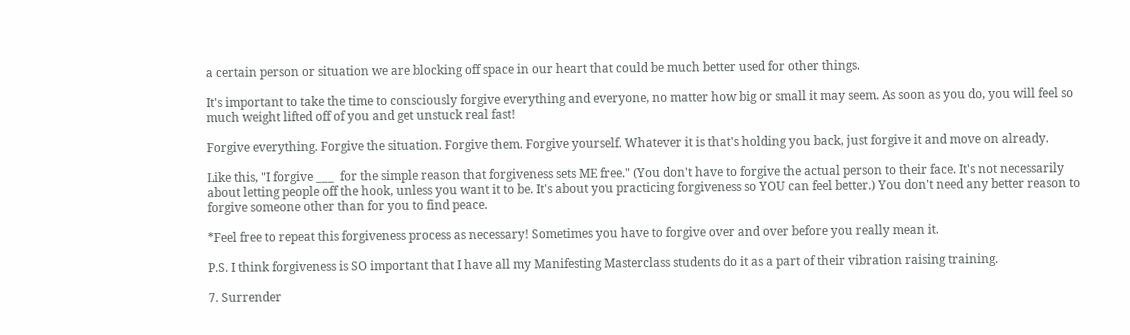a certain person or situation we are blocking off space in our heart that could be much better used for other things.

It's important to take the time to consciously forgive everything and everyone, no matter how big or small it may seem. As soon as you do, you will feel so much weight lifted off of you and get unstuck real fast!

Forgive everything. Forgive the situation. Forgive them. Forgive yourself. Whatever it is that's holding you back, just forgive it and move on already.

Like this, "I forgive ___  for the simple reason that forgiveness sets ME free." (You don't have to forgive the actual person to their face. It's not necessarily about letting people off the hook, unless you want it to be. It's about you practicing forgiveness so YOU can feel better.) You don't need any better reason to forgive someone other than for you to find peace.

*Feel free to repeat this forgiveness process as necessary! Sometimes you have to forgive over and over before you really mean it.

P.S. I think forgiveness is SO important that I have all my Manifesting Masterclass students do it as a part of their vibration raising training.

7. Surrender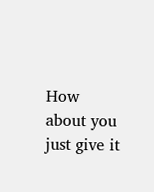How about you just give it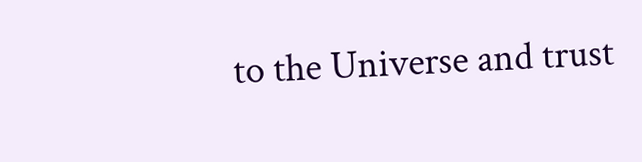to the Universe and trust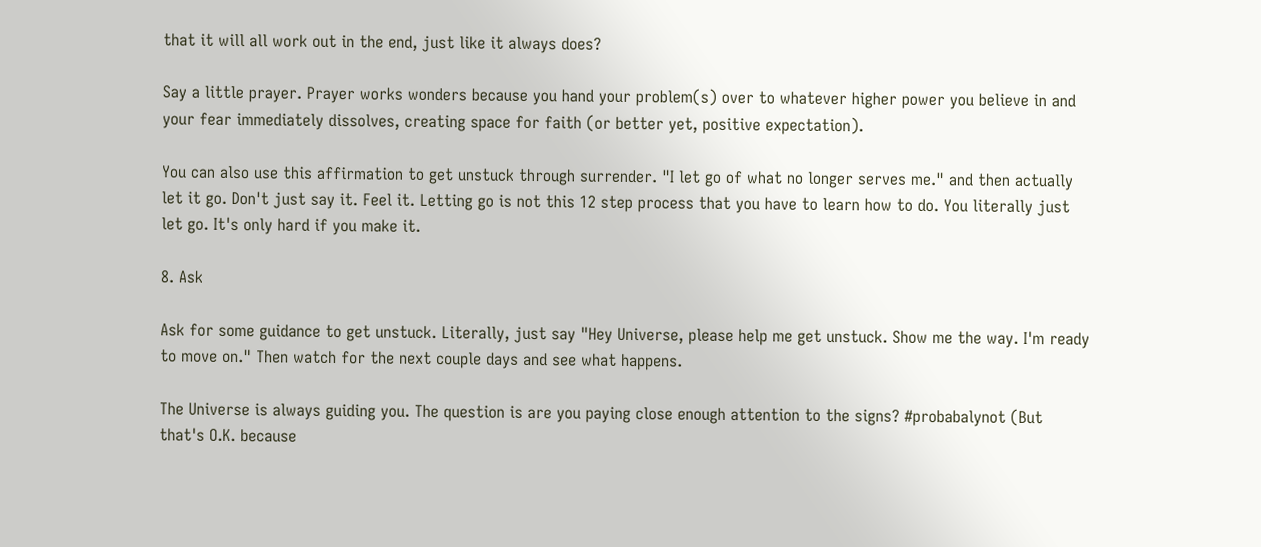that it will all work out in the end, just like it always does?

Say a little prayer. Prayer works wonders because you hand your problem(s) over to whatever higher power you believe in and your fear immediately dissolves, creating space for faith (or better yet, positive expectation).

You can also use this affirmation to get unstuck through surrender. "I let go of what no longer serves me." and then actually let it go. Don't just say it. Feel it. Letting go is not this 12 step process that you have to learn how to do. You literally just let go. It's only hard if you make it.

8. Ask

Ask for some guidance to get unstuck. Literally, just say "Hey Universe, please help me get unstuck. Show me the way. I'm ready to move on." Then watch for the next couple days and see what happens.

The Universe is always guiding you. The question is are you paying close enough attention to the signs? #probabalynot (But that's O.K. because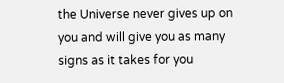the Universe never gives up on you and will give you as many signs as it takes for you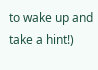to wake up and take a hint!)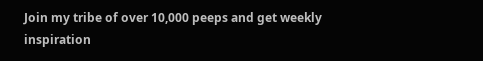Join my tribe of over 10,000 peeps and get weekly inspiration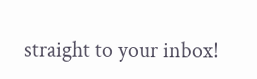straight to your inbox!